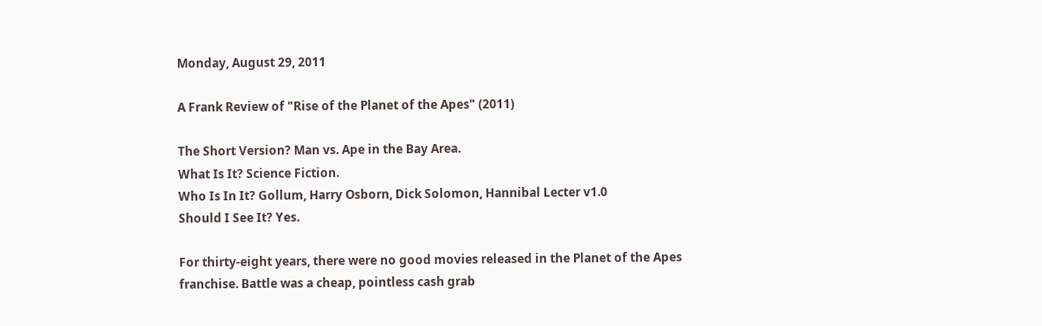Monday, August 29, 2011

A Frank Review of "Rise of the Planet of the Apes" (2011)

The Short Version? Man vs. Ape in the Bay Area.
What Is It? Science Fiction.
Who Is In It? Gollum, Harry Osborn, Dick Solomon, Hannibal Lecter v1.0
Should I See It? Yes.

For thirty-eight years, there were no good movies released in the Planet of the Apes franchise. Battle was a cheap, pointless cash grab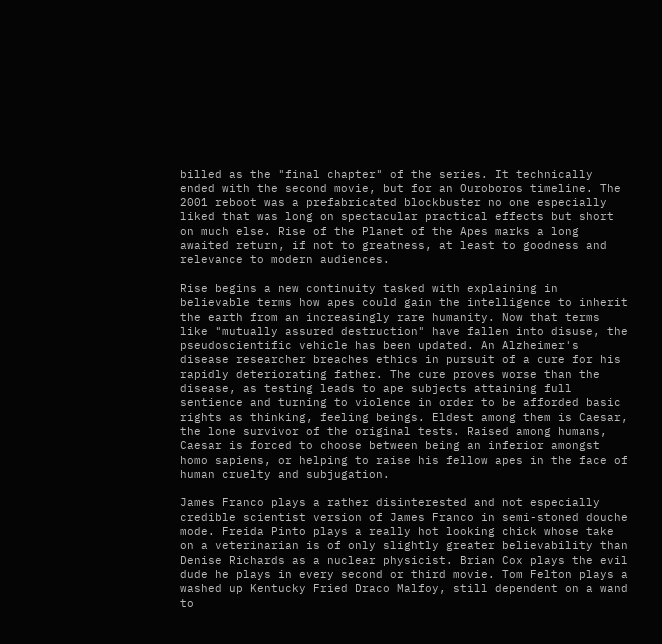billed as the "final chapter" of the series. It technically ended with the second movie, but for an Ouroboros timeline. The 2001 reboot was a prefabricated blockbuster no one especially liked that was long on spectacular practical effects but short on much else. Rise of the Planet of the Apes marks a long awaited return, if not to greatness, at least to goodness and relevance to modern audiences.

Rise begins a new continuity tasked with explaining in believable terms how apes could gain the intelligence to inherit the earth from an increasingly rare humanity. Now that terms like "mutually assured destruction" have fallen into disuse, the pseudoscientific vehicle has been updated. An Alzheimer's disease researcher breaches ethics in pursuit of a cure for his rapidly deteriorating father. The cure proves worse than the disease, as testing leads to ape subjects attaining full sentience and turning to violence in order to be afforded basic rights as thinking, feeling beings. Eldest among them is Caesar, the lone survivor of the original tests. Raised among humans, Caesar is forced to choose between being an inferior amongst homo sapiens, or helping to raise his fellow apes in the face of human cruelty and subjugation.

James Franco plays a rather disinterested and not especially credible scientist version of James Franco in semi-stoned douche mode. Freida Pinto plays a really hot looking chick whose take on a veterinarian is of only slightly greater believability than Denise Richards as a nuclear physicist. Brian Cox plays the evil dude he plays in every second or third movie. Tom Felton plays a washed up Kentucky Fried Draco Malfoy, still dependent on a wand to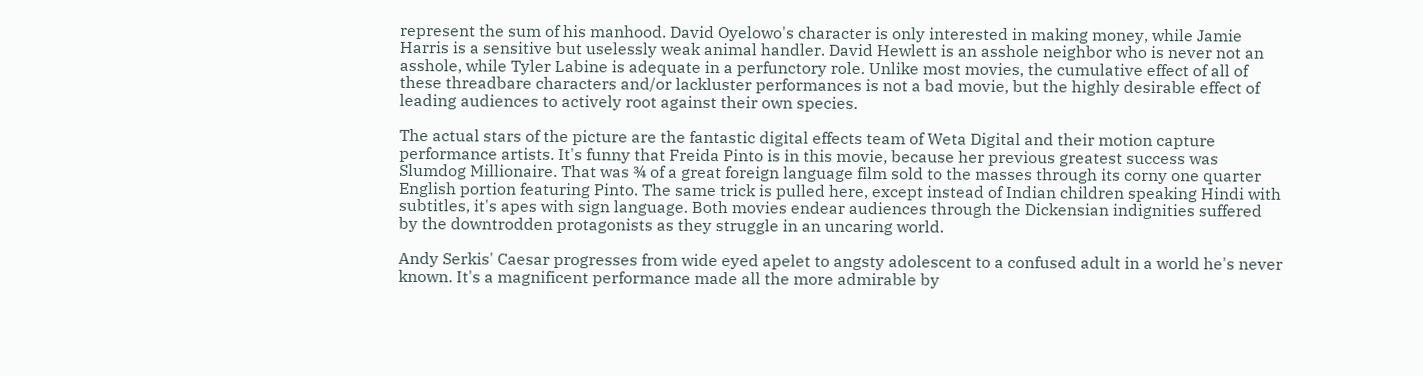represent the sum of his manhood. David Oyelowo's character is only interested in making money, while Jamie Harris is a sensitive but uselessly weak animal handler. David Hewlett is an asshole neighbor who is never not an asshole, while Tyler Labine is adequate in a perfunctory role. Unlike most movies, the cumulative effect of all of these threadbare characters and/or lackluster performances is not a bad movie, but the highly desirable effect of leading audiences to actively root against their own species.

The actual stars of the picture are the fantastic digital effects team of Weta Digital and their motion capture performance artists. It's funny that Freida Pinto is in this movie, because her previous greatest success was Slumdog Millionaire. That was ¾ of a great foreign language film sold to the masses through its corny one quarter English portion featuring Pinto. The same trick is pulled here, except instead of Indian children speaking Hindi with subtitles, it's apes with sign language. Both movies endear audiences through the Dickensian indignities suffered by the downtrodden protagonists as they struggle in an uncaring world.

Andy Serkis' Caesar progresses from wide eyed apelet to angsty adolescent to a confused adult in a world he's never known. It's a magnificent performance made all the more admirable by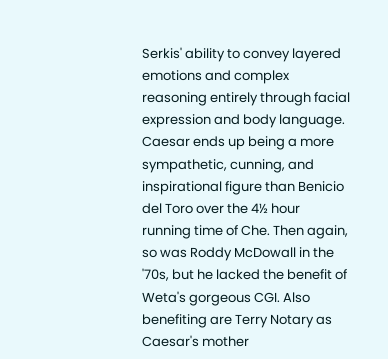Serkis' ability to convey layered emotions and complex reasoning entirely through facial expression and body language. Caesar ends up being a more sympathetic, cunning, and inspirational figure than Benicio del Toro over the 4½ hour running time of Che. Then again, so was Roddy McDowall in the '70s, but he lacked the benefit of Weta's gorgeous CGI. Also benefiting are Terry Notary as Caesar's mother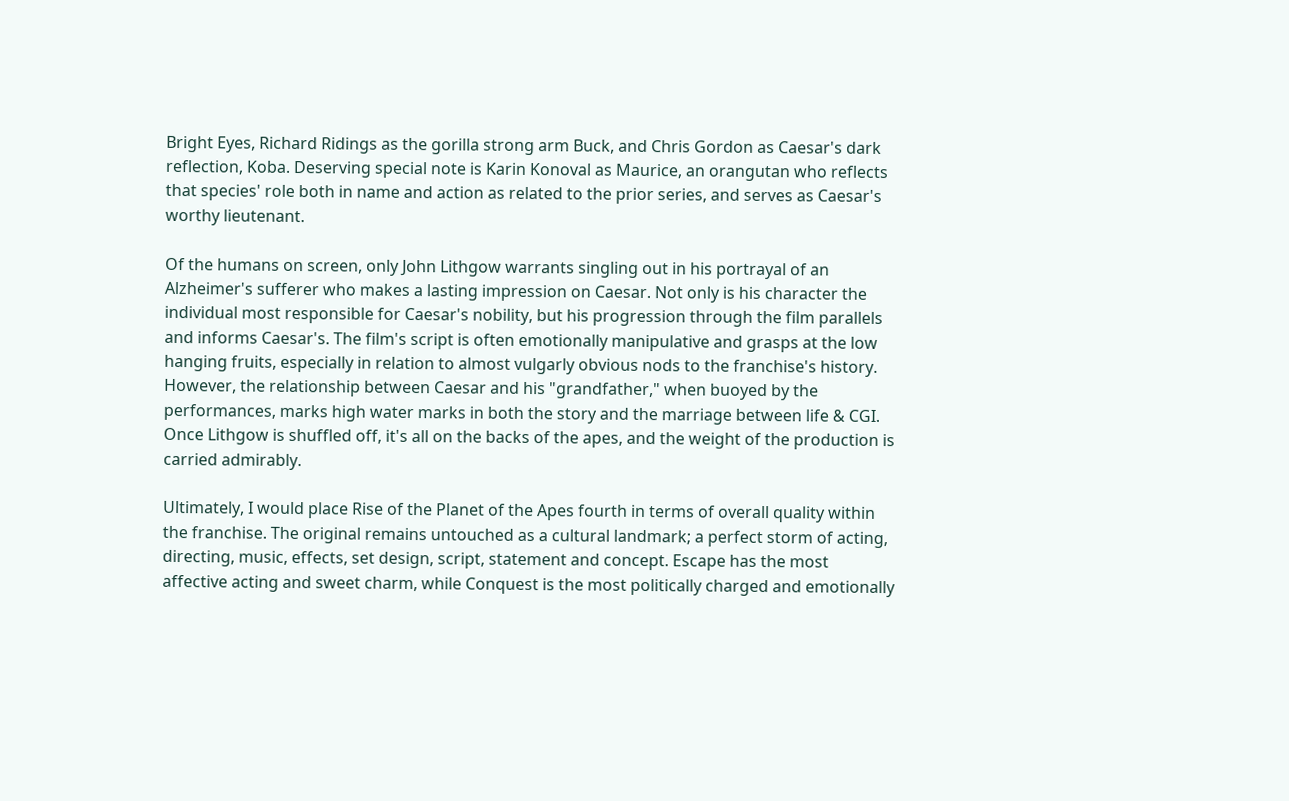Bright Eyes, Richard Ridings as the gorilla strong arm Buck, and Chris Gordon as Caesar's dark reflection, Koba. Deserving special note is Karin Konoval as Maurice, an orangutan who reflects that species' role both in name and action as related to the prior series, and serves as Caesar's worthy lieutenant.

Of the humans on screen, only John Lithgow warrants singling out in his portrayal of an Alzheimer's sufferer who makes a lasting impression on Caesar. Not only is his character the individual most responsible for Caesar's nobility, but his progression through the film parallels and informs Caesar's. The film's script is often emotionally manipulative and grasps at the low hanging fruits, especially in relation to almost vulgarly obvious nods to the franchise's history. However, the relationship between Caesar and his "grandfather," when buoyed by the performances, marks high water marks in both the story and the marriage between life & CGI. Once Lithgow is shuffled off, it's all on the backs of the apes, and the weight of the production is carried admirably.

Ultimately, I would place Rise of the Planet of the Apes fourth in terms of overall quality within the franchise. The original remains untouched as a cultural landmark; a perfect storm of acting, directing, music, effects, set design, script, statement and concept. Escape has the most affective acting and sweet charm, while Conquest is the most politically charged and emotionally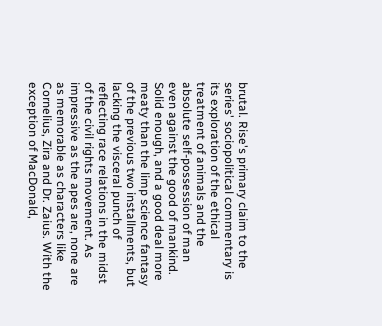brutal. Rise's primary claim to the series' sociopolitical commentary is its exploration of the ethical treatment of animals and the absolute self-possession of man even against the good of mankind. Solid enough, and a good deal more meaty than the limp science fantasy of the previous two installments, but lacking the visceral punch of reflecting race relations in the midst of the civil rights movement. As impressive as the apes are, none are as memorable as characters like Cornelius, Zira and Dr. Zaius. With the exception of MacDonald,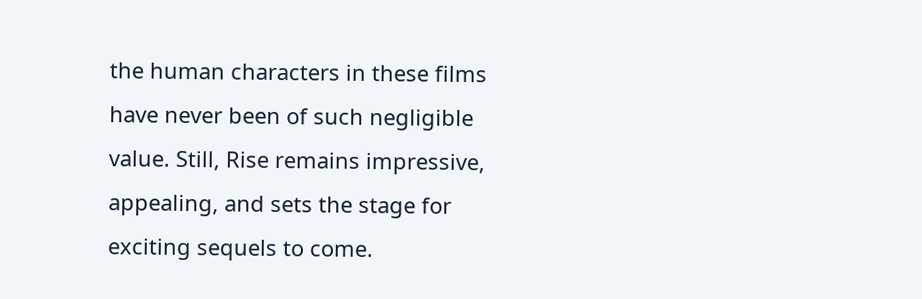the human characters in these films have never been of such negligible value. Still, Rise remains impressive, appealing, and sets the stage for exciting sequels to come.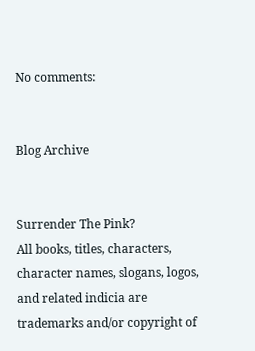No comments:


Blog Archive


Surrender The Pink?
All books, titles, characters, character names, slogans, logos, and related indicia are trademarks and/or copyright of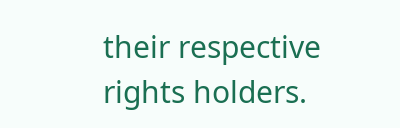their respective rights holders.